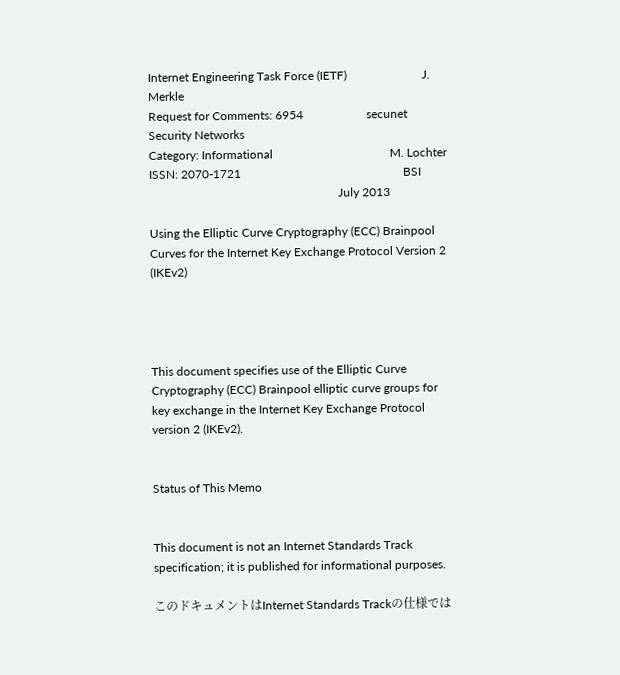Internet Engineering Task Force (IETF)                         J. Merkle
Request for Comments: 6954                     secunet Security Networks
Category: Informational                                       M. Lochter
ISSN: 2070-1721                                                      BSI
                                                               July 2013

Using the Elliptic Curve Cryptography (ECC) Brainpool Curves for the Internet Key Exchange Protocol Version 2 (IKEv2)




This document specifies use of the Elliptic Curve Cryptography (ECC) Brainpool elliptic curve groups for key exchange in the Internet Key Exchange Protocol version 2 (IKEv2).


Status of This Memo


This document is not an Internet Standards Track specification; it is published for informational purposes.

このドキュメントはInternet Standards Trackの仕様では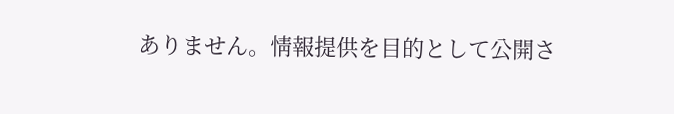ありません。情報提供を目的として公開さ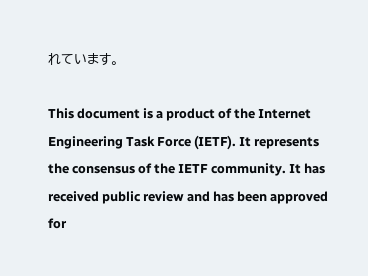れています。

This document is a product of the Internet Engineering Task Force (IETF). It represents the consensus of the IETF community. It has received public review and has been approved for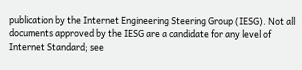publication by the Internet Engineering Steering Group (IESG). Not all documents approved by the IESG are a candidate for any level of Internet Standard; see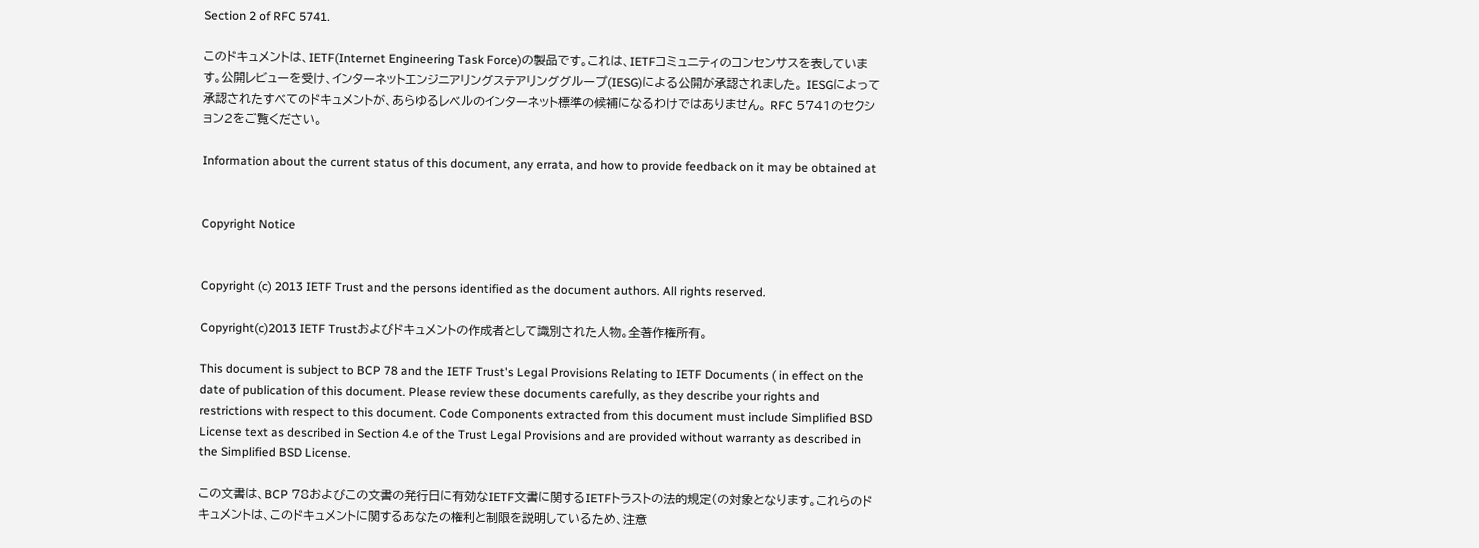Section 2 of RFC 5741.

このドキュメントは、IETF(Internet Engineering Task Force)の製品です。これは、IETFコミュニティのコンセンサスを表しています。公開レビューを受け、インターネットエンジニアリングステアリンググループ(IESG)による公開が承認されました。 IESGによって承認されたすべてのドキュメントが、あらゆるレベルのインターネット標準の候補になるわけではありません。 RFC 5741のセクション2をご覧ください。

Information about the current status of this document, any errata, and how to provide feedback on it may be obtained at


Copyright Notice


Copyright (c) 2013 IETF Trust and the persons identified as the document authors. All rights reserved.

Copyright(c)2013 IETF Trustおよびドキュメントの作成者として識別された人物。全著作権所有。

This document is subject to BCP 78 and the IETF Trust's Legal Provisions Relating to IETF Documents ( in effect on the date of publication of this document. Please review these documents carefully, as they describe your rights and restrictions with respect to this document. Code Components extracted from this document must include Simplified BSD License text as described in Section 4.e of the Trust Legal Provisions and are provided without warranty as described in the Simplified BSD License.

この文書は、BCP 78およびこの文書の発行日に有効なIETF文書に関するIETFトラストの法的規定(の対象となります。これらのドキュメントは、このドキュメントに関するあなたの権利と制限を説明しているため、注意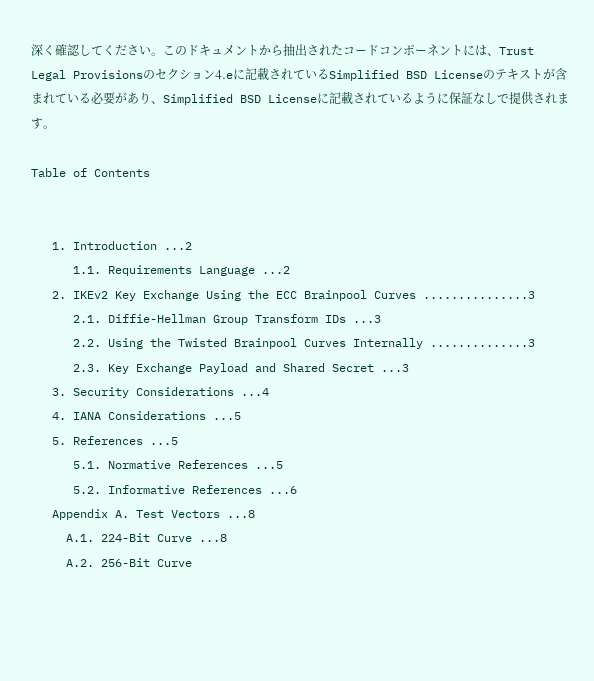深く確認してください。このドキュメントから抽出されたコードコンポーネントには、Trust Legal Provisionsのセクション4.eに記載されているSimplified BSD Licenseのテキストが含まれている必要があり、Simplified BSD Licenseに記載されているように保証なしで提供されます。

Table of Contents


   1. Introduction ...2
      1.1. Requirements Language ...2
   2. IKEv2 Key Exchange Using the ECC Brainpool Curves ...............3
      2.1. Diffie-Hellman Group Transform IDs ...3
      2.2. Using the Twisted Brainpool Curves Internally ..............3
      2.3. Key Exchange Payload and Shared Secret ...3
   3. Security Considerations ...4
   4. IANA Considerations ...5
   5. References ...5
      5.1. Normative References ...5
      5.2. Informative References ...6
   Appendix A. Test Vectors ...8
     A.1. 224-Bit Curve ...8
     A.2. 256-Bit Curve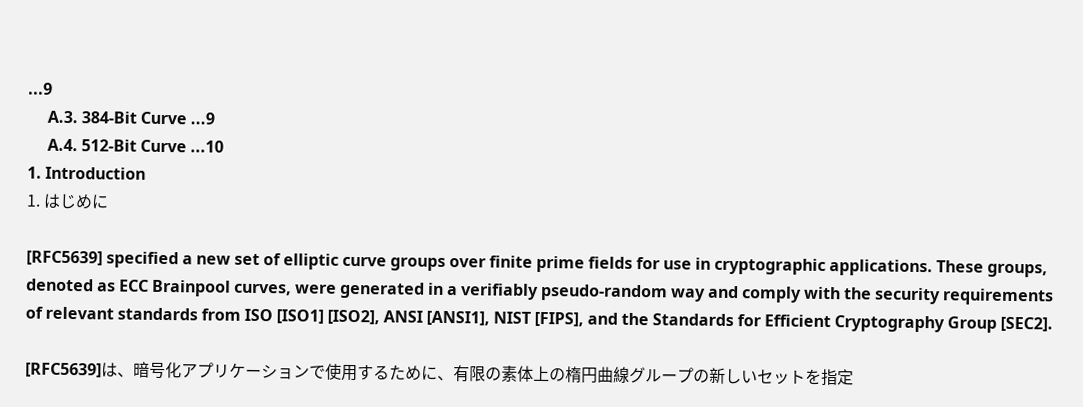...9
     A.3. 384-Bit Curve ...9
     A.4. 512-Bit Curve ...10
1. Introduction
1. はじめに

[RFC5639] specified a new set of elliptic curve groups over finite prime fields for use in cryptographic applications. These groups, denoted as ECC Brainpool curves, were generated in a verifiably pseudo-random way and comply with the security requirements of relevant standards from ISO [ISO1] [ISO2], ANSI [ANSI1], NIST [FIPS], and the Standards for Efficient Cryptography Group [SEC2].

[RFC5639]は、暗号化アプリケーションで使用するために、有限の素体上の楕円曲線グループの新しいセットを指定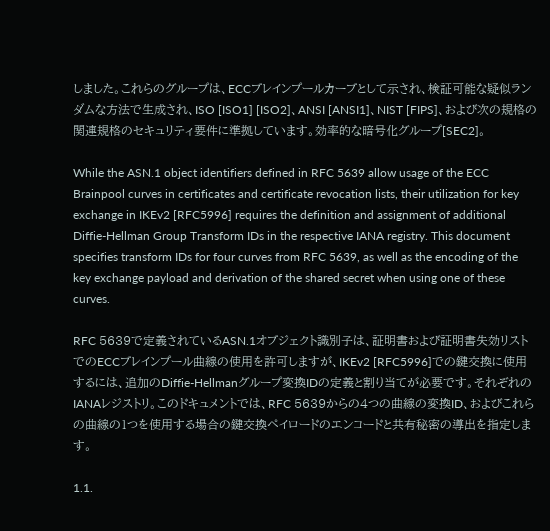しました。これらのグループは、ECCブレインプールカーブとして示され、検証可能な疑似ランダムな方法で生成され、ISO [ISO1] [ISO2]、ANSI [ANSI1]、NIST [FIPS]、および次の規格の関連規格のセキュリティ要件に準拠しています。効率的な暗号化グループ[SEC2]。

While the ASN.1 object identifiers defined in RFC 5639 allow usage of the ECC Brainpool curves in certificates and certificate revocation lists, their utilization for key exchange in IKEv2 [RFC5996] requires the definition and assignment of additional Diffie-Hellman Group Transform IDs in the respective IANA registry. This document specifies transform IDs for four curves from RFC 5639, as well as the encoding of the key exchange payload and derivation of the shared secret when using one of these curves.

RFC 5639で定義されているASN.1オブジェクト識別子は、証明書および証明書失効リストでのECCブレインプール曲線の使用を許可しますが、IKEv2 [RFC5996]での鍵交換に使用するには、追加のDiffie-Hellmanグループ変換IDの定義と割り当てが必要です。それぞれのIANAレジストリ。このドキュメントでは、RFC 5639からの4つの曲線の変換ID、およびこれらの曲線の1つを使用する場合の鍵交換ペイロードのエンコードと共有秘密の導出を指定します。

1.1.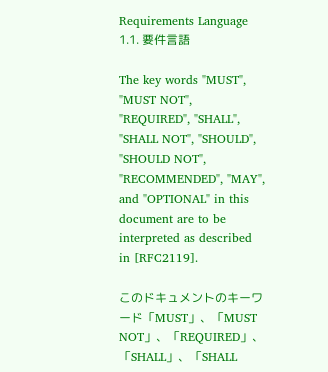Requirements Language
1.1. 要件言語

The key words "MUST", "MUST NOT", "REQUIRED", "SHALL", "SHALL NOT", "SHOULD", "SHOULD NOT", "RECOMMENDED", "MAY", and "OPTIONAL" in this document are to be interpreted as described in [RFC2119].

このドキュメントのキーワード「MUST」、「MUST NOT」、「REQUIRED」、「SHALL」、「SHALL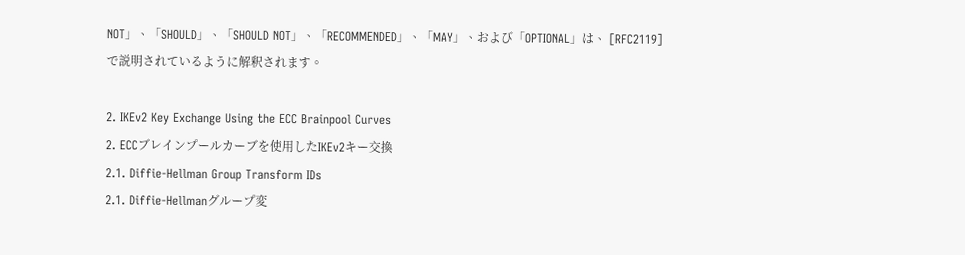NOT」、「SHOULD」、「SHOULD NOT」、「RECOMMENDED」、「MAY」、および「OPTIONAL」は、 [RFC2119]で説明されているように解釈されます。

2. IKEv2 Key Exchange Using the ECC Brainpool Curves
2. ECCブレインプールカーブを使用したIKEv2キー交換
2.1. Diffie-Hellman Group Transform IDs
2.1. Diffie-Hellmanグループ変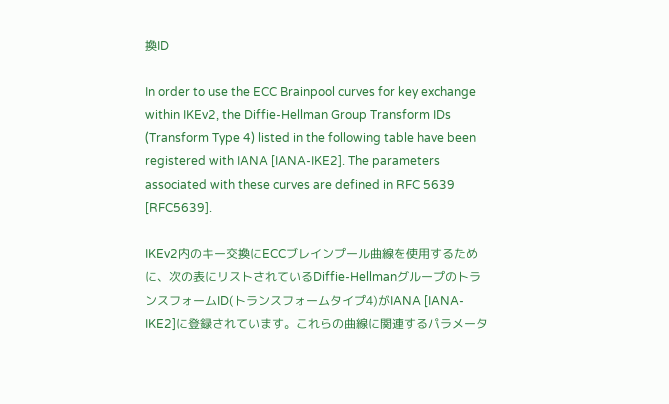換ID

In order to use the ECC Brainpool curves for key exchange within IKEv2, the Diffie-Hellman Group Transform IDs (Transform Type 4) listed in the following table have been registered with IANA [IANA-IKE2]. The parameters associated with these curves are defined in RFC 5639 [RFC5639].

IKEv2内のキー交換にECCブレインプール曲線を使用するために、次の表にリストされているDiffie-HellmanグループのトランスフォームID(トランスフォームタイプ4)がIANA [IANA-IKE2]に登録されています。これらの曲線に関連するパラメータ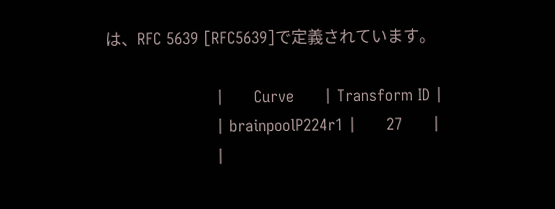は、RFC 5639 [RFC5639]で定義されています。

                      |      Curve      | Transform ID |
                      | brainpoolP224r1 |      27      |
                      |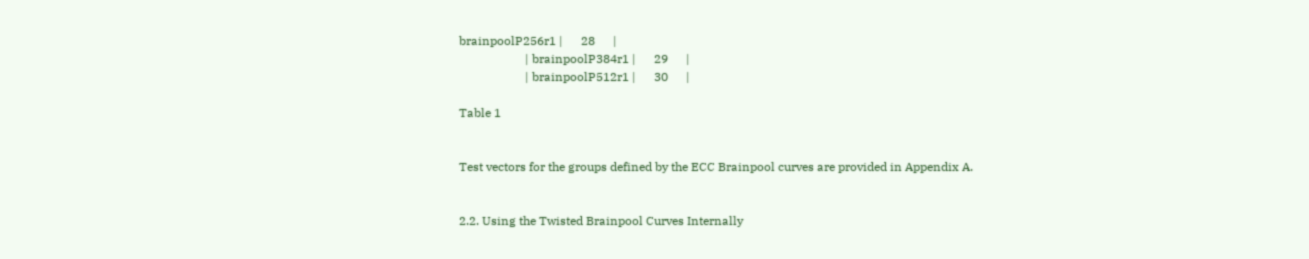brainpoolP256r1 |      28      |
                      | brainpoolP384r1 |      29      |
                      | brainpoolP512r1 |      30      |

Table 1


Test vectors for the groups defined by the ECC Brainpool curves are provided in Appendix A.


2.2. Using the Twisted Brainpool Curves Internally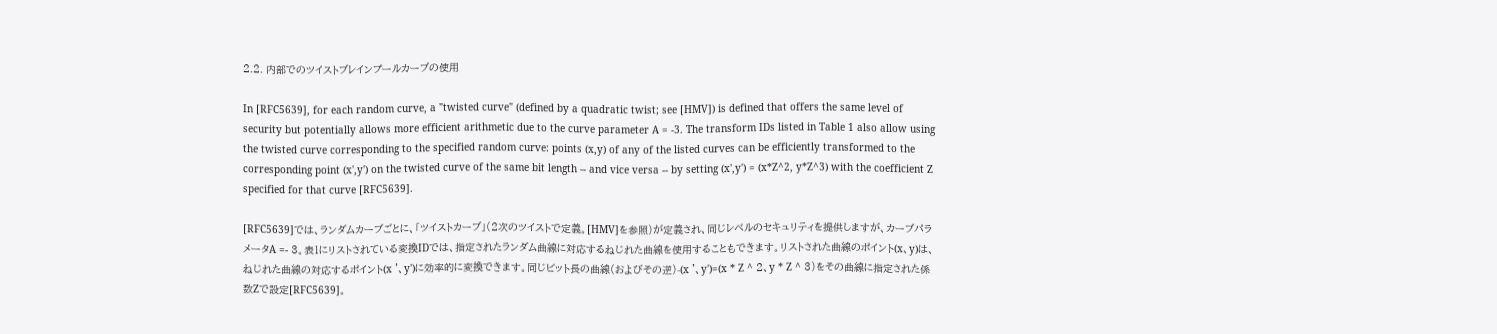2.2. 内部でのツイストブレインプールカーブの使用

In [RFC5639], for each random curve, a "twisted curve" (defined by a quadratic twist; see [HMV]) is defined that offers the same level of security but potentially allows more efficient arithmetic due to the curve parameter A = -3. The transform IDs listed in Table 1 also allow using the twisted curve corresponding to the specified random curve: points (x,y) of any of the listed curves can be efficiently transformed to the corresponding point (x',y') on the twisted curve of the same bit length -- and vice versa -- by setting (x',y') = (x*Z^2, y*Z^3) with the coefficient Z specified for that curve [RFC5639].

[RFC5639]では、ランダムカーブごとに、「ツイストカーブ」(2次のツイストで定義。[HMV]を参照)が定義され、同じレベルのセキュリティを提供しますが、カーブパラメータA =- 3。表1にリストされている変換IDでは、指定されたランダム曲線に対応するねじれた曲線を使用することもできます。リストされた曲線のポイント(x、y)は、ねじれた曲線の対応するポイント(x '、y')に効率的に変換できます。同じビット長の曲線(およびその逆)-(x '、y')=(x * Z ^ 2、y * Z ^ 3)をその曲線に指定された係数Zで設定[RFC5639]。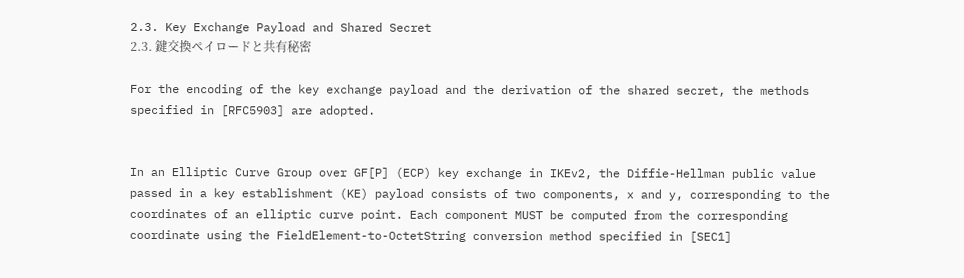2.3. Key Exchange Payload and Shared Secret
2.3. 鍵交換ペイロードと共有秘密

For the encoding of the key exchange payload and the derivation of the shared secret, the methods specified in [RFC5903] are adopted.


In an Elliptic Curve Group over GF[P] (ECP) key exchange in IKEv2, the Diffie-Hellman public value passed in a key establishment (KE) payload consists of two components, x and y, corresponding to the coordinates of an elliptic curve point. Each component MUST be computed from the corresponding coordinate using the FieldElement-to-OctetString conversion method specified in [SEC1]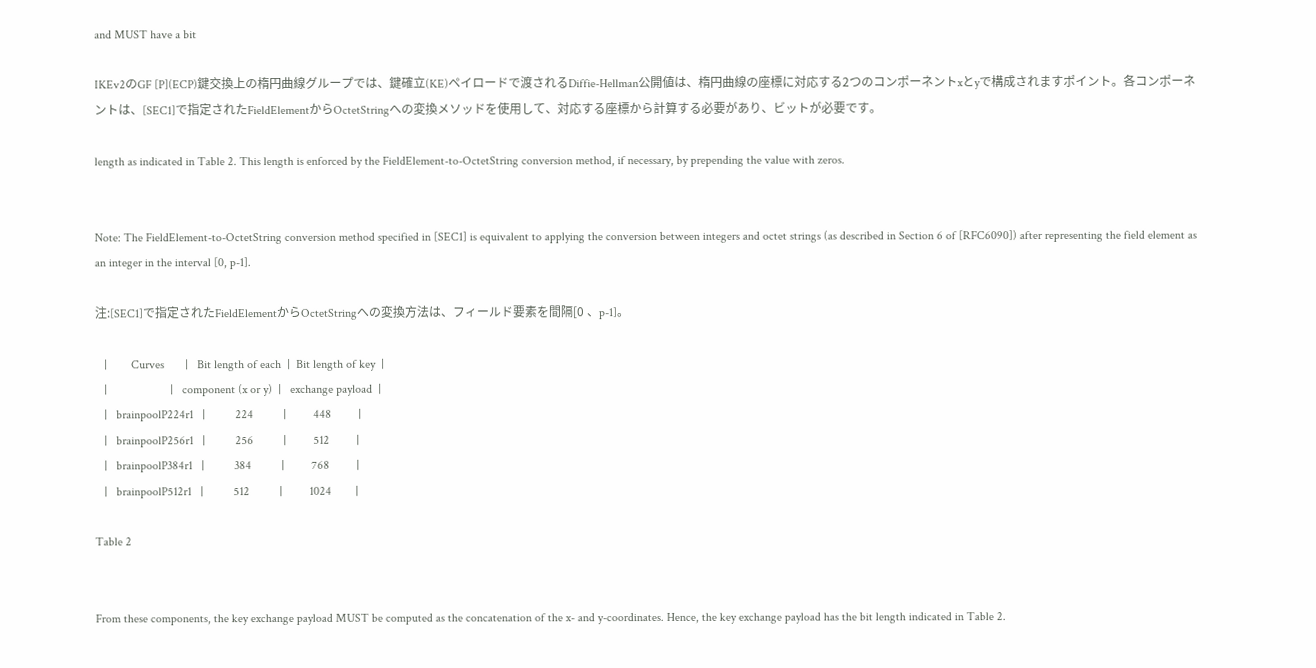and MUST have a bit

IKEv2のGF [P](ECP)鍵交換上の楕円曲線グループでは、鍵確立(KE)ペイロードで渡されるDiffie-Hellman公開値は、楕円曲線の座標に対応する2つのコンポーネントxとyで構成されますポイント。各コンポーネントは、[SEC1]で指定されたFieldElementからOctetStringへの変換メソッドを使用して、対応する座標から計算する必要があり、ビットが必要です。

length as indicated in Table 2. This length is enforced by the FieldElement-to-OctetString conversion method, if necessary, by prepending the value with zeros.


Note: The FieldElement-to-OctetString conversion method specified in [SEC1] is equivalent to applying the conversion between integers and octet strings (as described in Section 6 of [RFC6090]) after representing the field element as an integer in the interval [0, p-1].

注:[SEC1]で指定されたFieldElementからOctetStringへの変換方法は、フィールド要素を間隔[0 、p-1]。

   |        Curves       |   Bit length of each  |  Bit length of key  |
   |                     |   component (x or y)  |   exchange payload  |
   |   brainpoolP224r1   |          224          |         448         |
   |   brainpoolP256r1   |          256          |         512         |
   |   brainpoolP384r1   |          384          |         768         |
   |   brainpoolP512r1   |          512          |         1024        |

Table 2


From these components, the key exchange payload MUST be computed as the concatenation of the x- and y-coordinates. Hence, the key exchange payload has the bit length indicated in Table 2.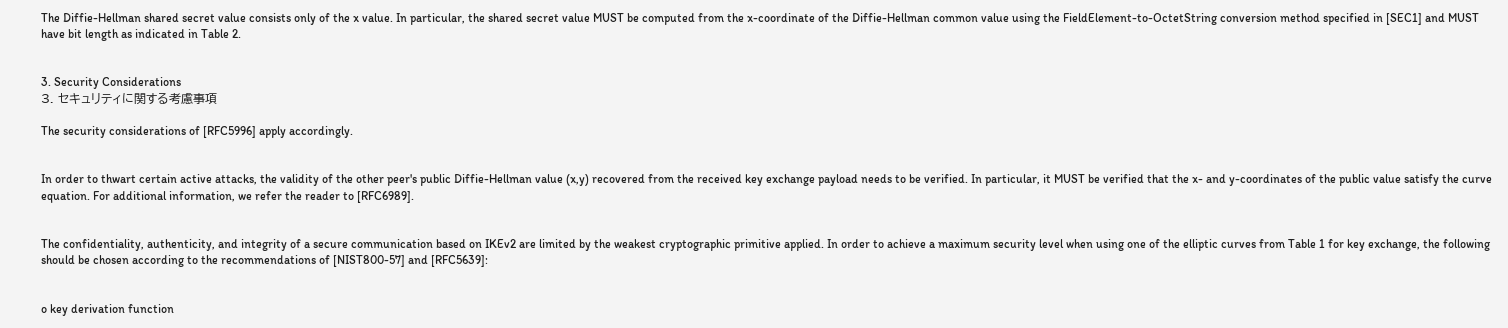The Diffie-Hellman shared secret value consists only of the x value. In particular, the shared secret value MUST be computed from the x-coordinate of the Diffie-Hellman common value using the FieldElement-to-OctetString conversion method specified in [SEC1] and MUST have bit length as indicated in Table 2.


3. Security Considerations
3. セキュリティに関する考慮事項

The security considerations of [RFC5996] apply accordingly.


In order to thwart certain active attacks, the validity of the other peer's public Diffie-Hellman value (x,y) recovered from the received key exchange payload needs to be verified. In particular, it MUST be verified that the x- and y-coordinates of the public value satisfy the curve equation. For additional information, we refer the reader to [RFC6989].


The confidentiality, authenticity, and integrity of a secure communication based on IKEv2 are limited by the weakest cryptographic primitive applied. In order to achieve a maximum security level when using one of the elliptic curves from Table 1 for key exchange, the following should be chosen according to the recommendations of [NIST800-57] and [RFC5639]:


o key derivation function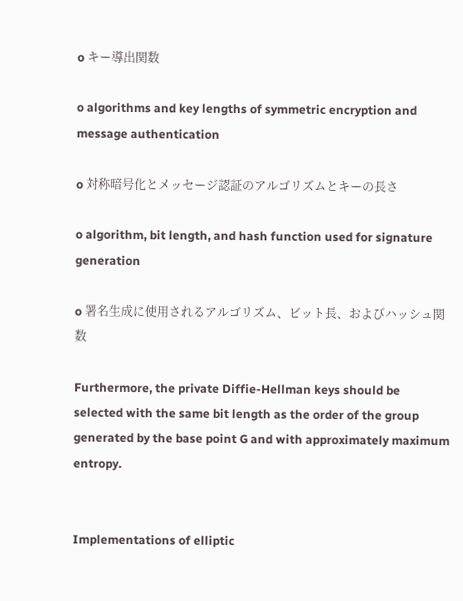o キー導出関数

o algorithms and key lengths of symmetric encryption and message authentication

o 対称暗号化とメッセージ認証のアルゴリズムとキーの長さ

o algorithm, bit length, and hash function used for signature generation

o 署名生成に使用されるアルゴリズム、ビット長、およびハッシュ関数

Furthermore, the private Diffie-Hellman keys should be selected with the same bit length as the order of the group generated by the base point G and with approximately maximum entropy.


Implementations of elliptic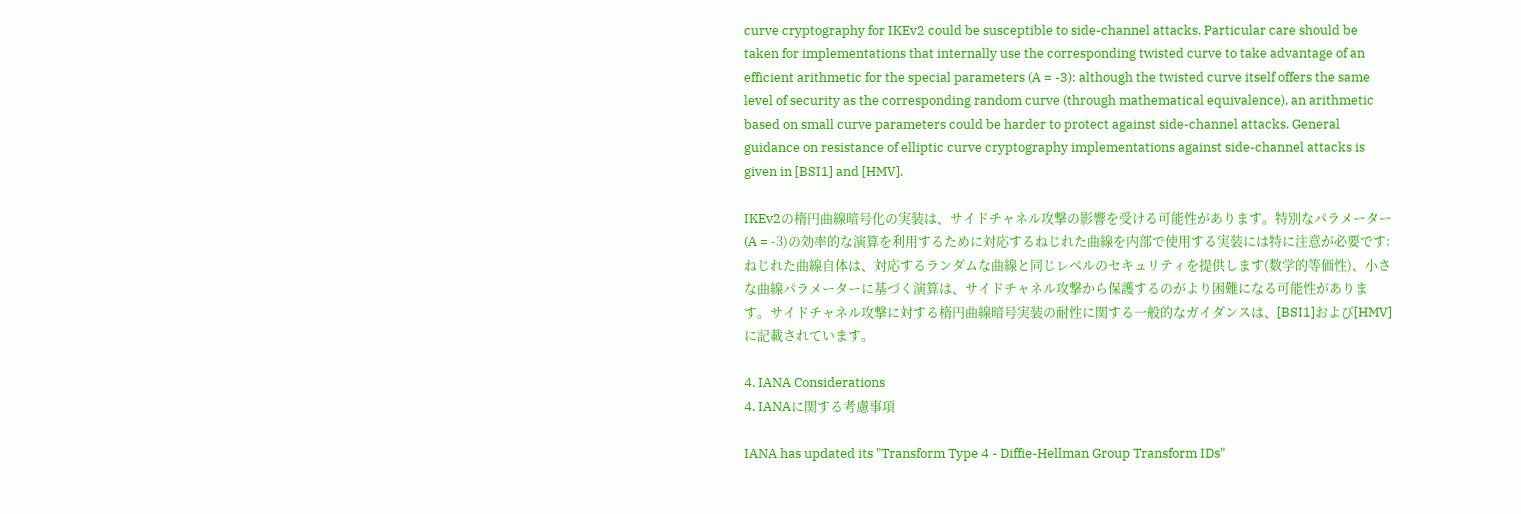curve cryptography for IKEv2 could be susceptible to side-channel attacks. Particular care should be taken for implementations that internally use the corresponding twisted curve to take advantage of an efficient arithmetic for the special parameters (A = -3): although the twisted curve itself offers the same level of security as the corresponding random curve (through mathematical equivalence), an arithmetic based on small curve parameters could be harder to protect against side-channel attacks. General guidance on resistance of elliptic curve cryptography implementations against side-channel attacks is given in [BSI1] and [HMV].

IKEv2の楕円曲線暗号化の実装は、サイドチャネル攻撃の影響を受ける可能性があります。特別なパラメーター(A = -3)の効率的な演算を利用するために対応するねじれた曲線を内部で使用する実装には特に注意が必要です:ねじれた曲線自体は、対応するランダムな曲線と同じレベルのセキュリティを提供します(数学的等価性)、小さな曲線パラメーターに基づく演算は、サイドチャネル攻撃から保護するのがより困難になる可能性があります。サイドチャネル攻撃に対する楕円曲線暗号実装の耐性に関する一般的なガイダンスは、[BSI1]および[HMV]に記載されています。

4. IANA Considerations
4. IANAに関する考慮事項

IANA has updated its "Transform Type 4 - Diffie-Hellman Group Transform IDs"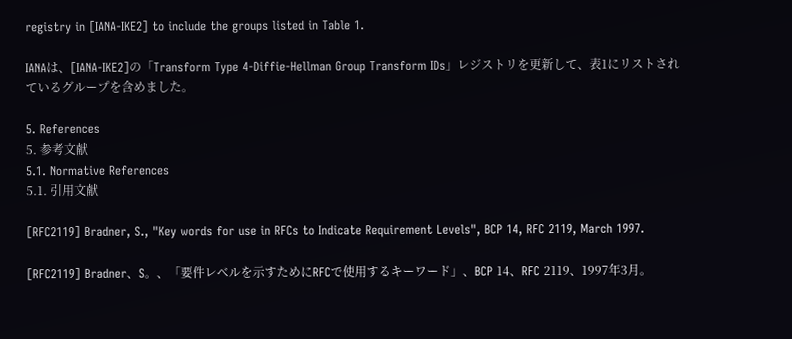registry in [IANA-IKE2] to include the groups listed in Table 1.

IANAは、[IANA-IKE2]の「Transform Type 4-Diffie-Hellman Group Transform IDs」レジストリを更新して、表1にリストされているグループを含めました。

5. References
5. 参考文献
5.1. Normative References
5.1. 引用文献

[RFC2119] Bradner, S., "Key words for use in RFCs to Indicate Requirement Levels", BCP 14, RFC 2119, March 1997.

[RFC2119] Bradner、S。、「要件レベルを示すためにRFCで使用するキーワード」、BCP 14、RFC 2119、1997年3月。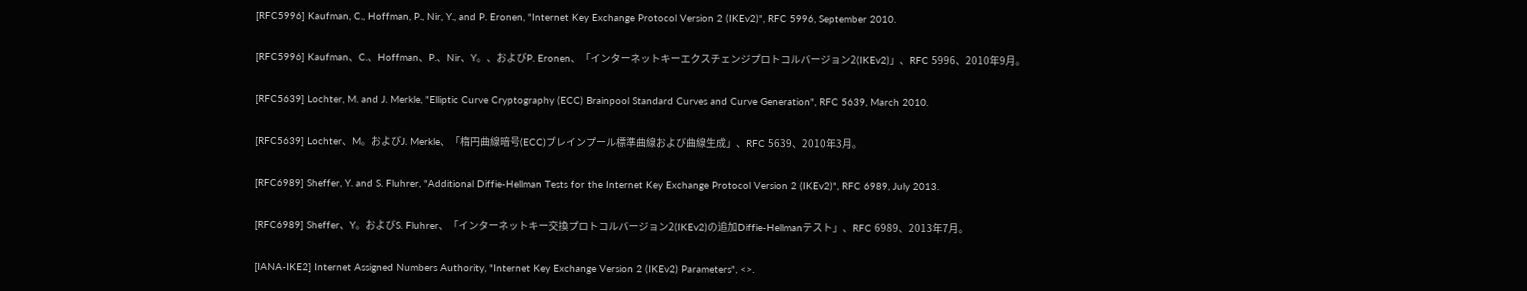[RFC5996] Kaufman, C., Hoffman, P., Nir, Y., and P. Eronen, "Internet Key Exchange Protocol Version 2 (IKEv2)", RFC 5996, September 2010.

[RFC5996] Kaufman、C.、Hoffman、P.、Nir、Y。、およびP. Eronen、「インターネットキーエクスチェンジプロトコルバージョン2(IKEv2)」、RFC 5996、2010年9月。

[RFC5639] Lochter, M. and J. Merkle, "Elliptic Curve Cryptography (ECC) Brainpool Standard Curves and Curve Generation", RFC 5639, March 2010.

[RFC5639] Lochter、M。およびJ. Merkle、「楕円曲線暗号(ECC)ブレインプール標準曲線および曲線生成」、RFC 5639、2010年3月。

[RFC6989] Sheffer, Y. and S. Fluhrer, "Additional Diffie-Hellman Tests for the Internet Key Exchange Protocol Version 2 (IKEv2)", RFC 6989, July 2013.

[RFC6989] Sheffer、Y。およびS. Fluhrer、「インターネットキー交換プロトコルバージョン2(IKEv2)の追加Diffie-Hellmanテスト」、RFC 6989、2013年7月。

[IANA-IKE2] Internet Assigned Numbers Authority, "Internet Key Exchange Version 2 (IKEv2) Parameters", <>.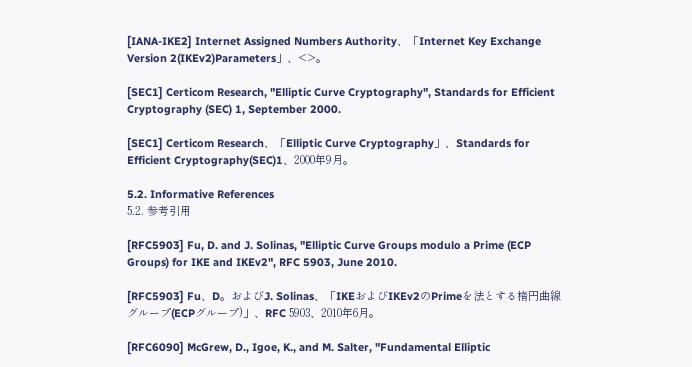[IANA-IKE2] Internet Assigned Numbers Authority、「Internet Key Exchange Version 2(IKEv2)Parameters」、<>。

[SEC1] Certicom Research, "Elliptic Curve Cryptography", Standards for Efficient Cryptography (SEC) 1, September 2000.

[SEC1] Certicom Research、「Elliptic Curve Cryptography」、Standards for Efficient Cryptography(SEC)1、2000年9月。

5.2. Informative References
5.2. 参考引用

[RFC5903] Fu, D. and J. Solinas, "Elliptic Curve Groups modulo a Prime (ECP Groups) for IKE and IKEv2", RFC 5903, June 2010.

[RFC5903] Fu、D。およびJ. Solinas、「IKEおよびIKEv2のPrimeを法とする楕円曲線グループ(ECPグループ)」、RFC 5903、2010年6月。

[RFC6090] McGrew, D., Igoe, K., and M. Salter, "Fundamental Elliptic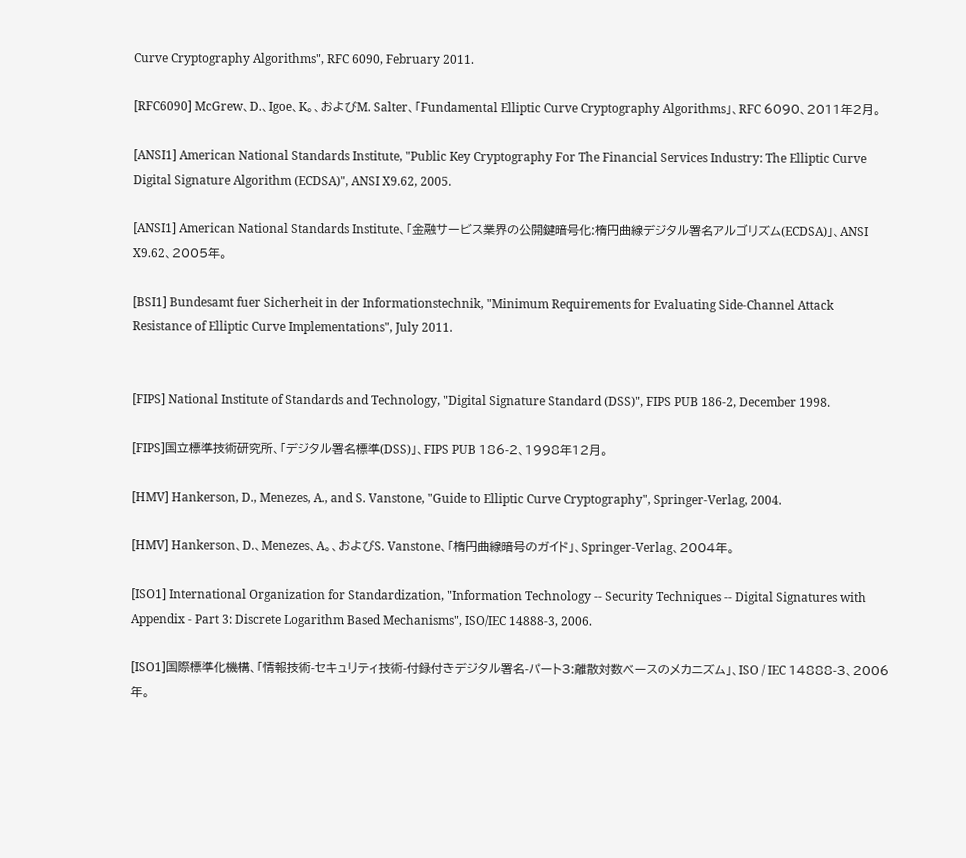Curve Cryptography Algorithms", RFC 6090, February 2011.

[RFC6090] McGrew、D.、Igoe、K。、およびM. Salter、「Fundamental Elliptic Curve Cryptography Algorithms」、RFC 6090、2011年2月。

[ANSI1] American National Standards Institute, "Public Key Cryptography For The Financial Services Industry: The Elliptic Curve Digital Signature Algorithm (ECDSA)", ANSI X9.62, 2005.

[ANSI1] American National Standards Institute、「金融サービス業界の公開鍵暗号化:楕円曲線デジタル署名アルゴリズム(ECDSA)」、ANSI X9.62、2005年。

[BSI1] Bundesamt fuer Sicherheit in der Informationstechnik, "Minimum Requirements for Evaluating Side-Channel Attack Resistance of Elliptic Curve Implementations", July 2011.


[FIPS] National Institute of Standards and Technology, "Digital Signature Standard (DSS)", FIPS PUB 186-2, December 1998.

[FIPS]国立標準技術研究所、「デジタル署名標準(DSS)」、FIPS PUB 186-2、1998年12月。

[HMV] Hankerson, D., Menezes, A., and S. Vanstone, "Guide to Elliptic Curve Cryptography", Springer-Verlag, 2004.

[HMV] Hankerson、D.、Menezes、A。、およびS. Vanstone、「楕円曲線暗号のガイド」、Springer-Verlag、2004年。

[ISO1] International Organization for Standardization, "Information Technology -- Security Techniques -- Digital Signatures with Appendix - Part 3: Discrete Logarithm Based Mechanisms", ISO/IEC 14888-3, 2006.

[ISO1]国際標準化機構、「情報技術-セキュリティ技術-付録付きデジタル署名-パート3:離散対数ベースのメカニズム」、ISO / IEC 14888-3、2006年。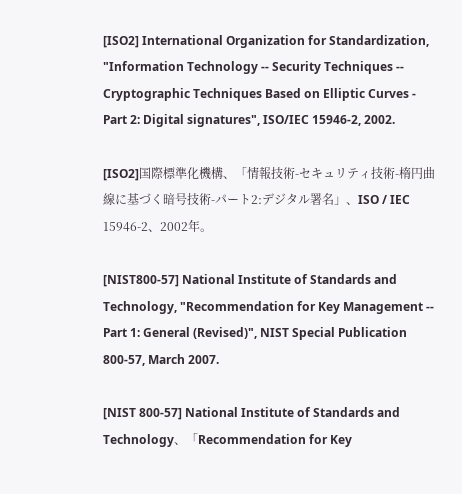[ISO2] International Organization for Standardization, "Information Technology -- Security Techniques -- Cryptographic Techniques Based on Elliptic Curves - Part 2: Digital signatures", ISO/IEC 15946-2, 2002.

[ISO2]国際標準化機構、「情報技術-セキュリティ技術-楕円曲線に基づく暗号技術-パート2:デジタル署名」、ISO / IEC 15946-2、2002年。

[NIST800-57] National Institute of Standards and Technology, "Recommendation for Key Management -- Part 1: General (Revised)", NIST Special Publication 800-57, March 2007.

[NIST 800-57] National Institute of Standards and Technology、「Recommendation for Key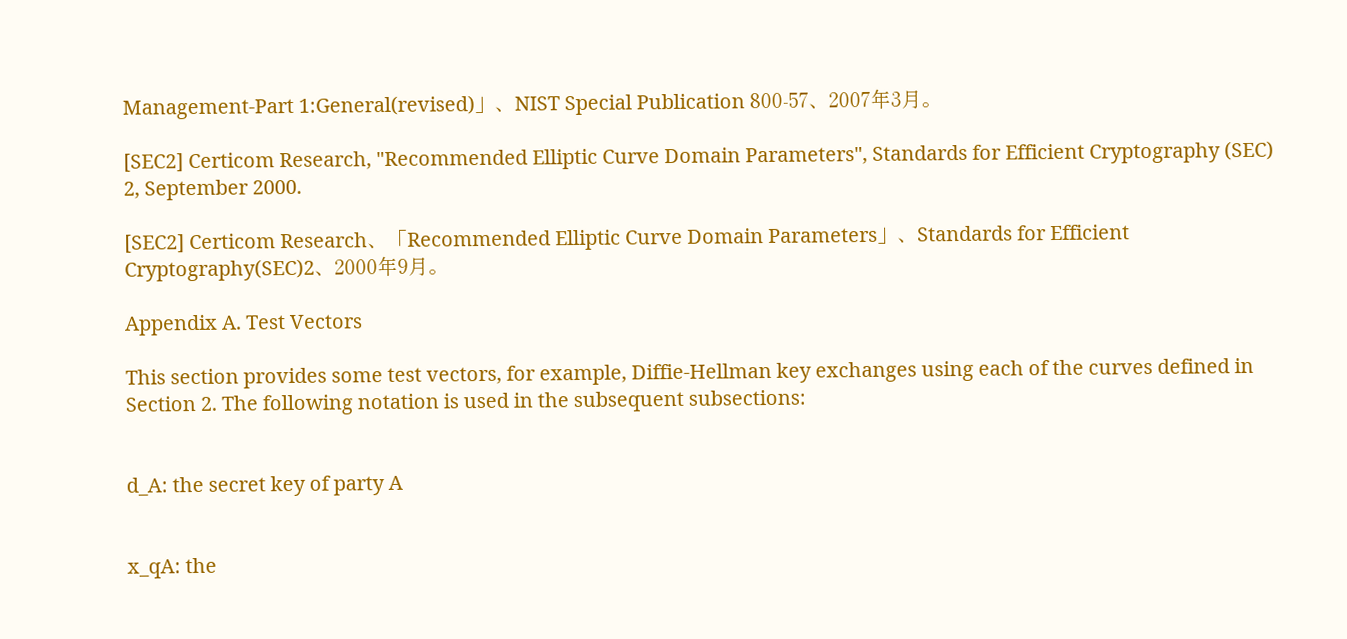Management-Part 1:General(revised)」、NIST Special Publication 800-57、2007年3月。

[SEC2] Certicom Research, "Recommended Elliptic Curve Domain Parameters", Standards for Efficient Cryptography (SEC) 2, September 2000.

[SEC2] Certicom Research、「Recommended Elliptic Curve Domain Parameters」、Standards for Efficient Cryptography(SEC)2、2000年9月。

Appendix A. Test Vectors

This section provides some test vectors, for example, Diffie-Hellman key exchanges using each of the curves defined in Section 2. The following notation is used in the subsequent subsections:


d_A: the secret key of party A


x_qA: the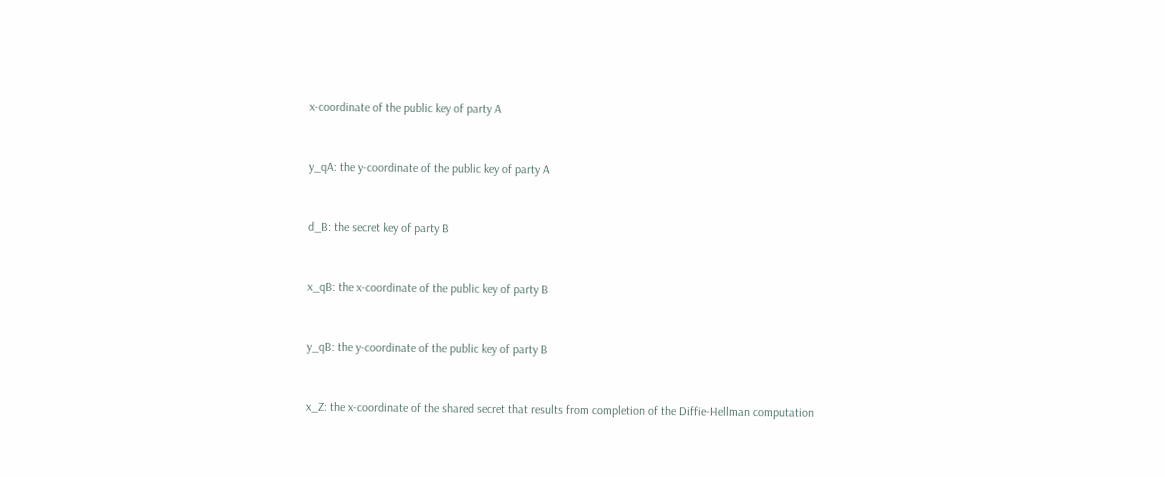x-coordinate of the public key of party A


y_qA: the y-coordinate of the public key of party A


d_B: the secret key of party B


x_qB: the x-coordinate of the public key of party B


y_qB: the y-coordinate of the public key of party B


x_Z: the x-coordinate of the shared secret that results from completion of the Diffie-Hellman computation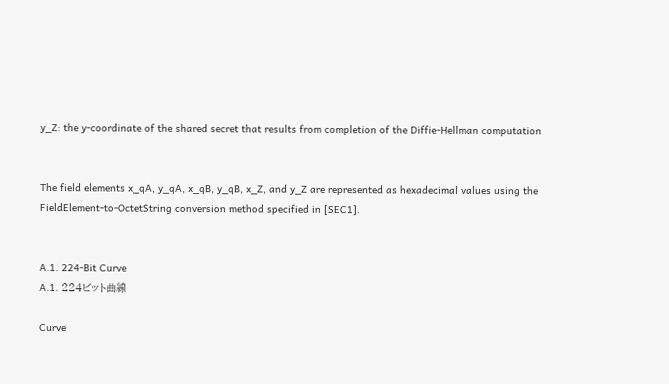y_Z: the y-coordinate of the shared secret that results from completion of the Diffie-Hellman computation


The field elements x_qA, y_qA, x_qB, y_qB, x_Z, and y_Z are represented as hexadecimal values using the FieldElement-to-OctetString conversion method specified in [SEC1].


A.1. 224-Bit Curve
A.1. 224ビット曲線

Curve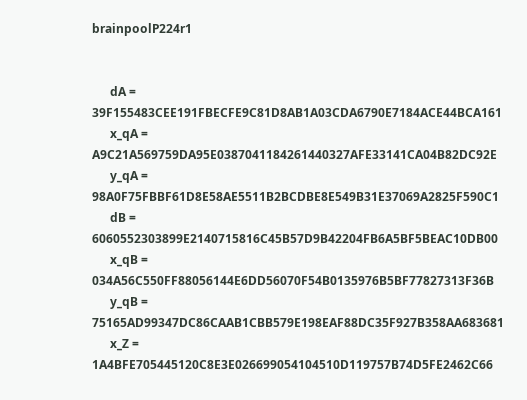brainpoolP224r1


      dA = 39F155483CEE191FBECFE9C81D8AB1A03CDA6790E7184ACE44BCA161
      x_qA = A9C21A569759DA95E0387041184261440327AFE33141CA04B82DC92E
      y_qA = 98A0F75FBBF61D8E58AE5511B2BCDBE8E549B31E37069A2825F590C1
      dB = 6060552303899E2140715816C45B57D9B42204FB6A5BF5BEAC10DB00
      x_qB = 034A56C550FF88056144E6DD56070F54B0135976B5BF77827313F36B
      y_qB = 75165AD99347DC86CAAB1CBB579E198EAF88DC35F927B358AA683681
      x_Z = 1A4BFE705445120C8E3E026699054104510D119757B74D5FE2462C66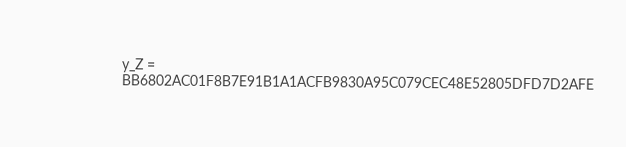y_Z = BB6802AC01F8B7E91B1A1ACFB9830A95C079CEC48E52805DFD7D2AFE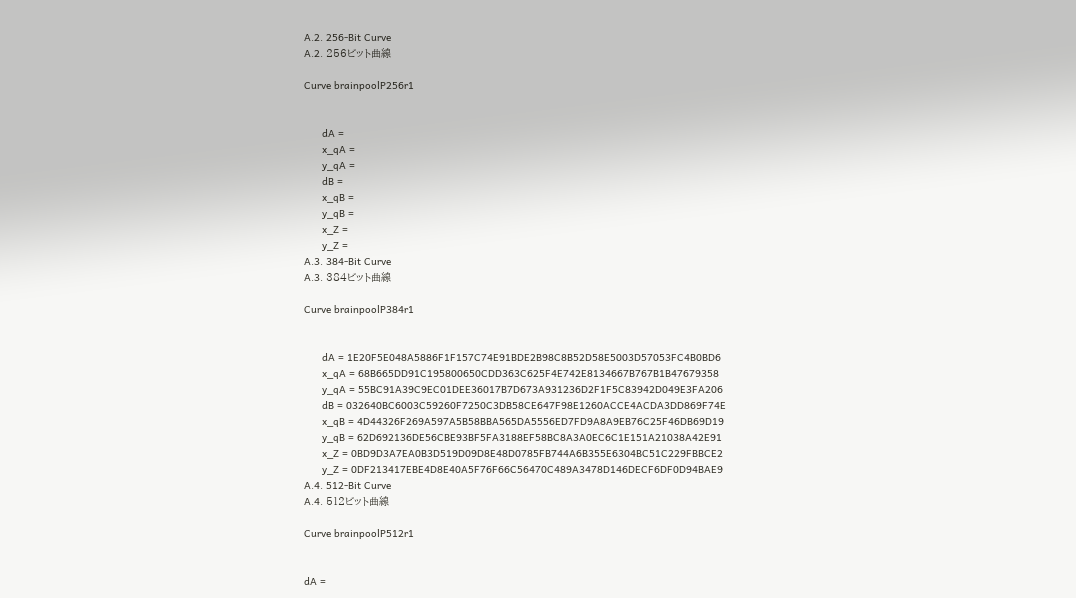A.2. 256-Bit Curve
A.2. 256ビット曲線

Curve brainpoolP256r1


      dA =
      x_qA =
      y_qA =
      dB =
      x_qB =
      y_qB =
      x_Z =
      y_Z =
A.3. 384-Bit Curve
A.3. 384ビット曲線

Curve brainpoolP384r1


      dA = 1E20F5E048A5886F1F157C74E91BDE2B98C8B52D58E5003D57053FC4B0BD6
      x_qA = 68B665DD91C195800650CDD363C625F4E742E8134667B767B1B47679358
      y_qA = 55BC91A39C9EC01DEE36017B7D673A931236D2F1F5C83942D049E3FA206
      dB = 032640BC6003C59260F7250C3DB58CE647F98E1260ACCE4ACDA3DD869F74E
      x_qB = 4D44326F269A597A5B58BBA565DA5556ED7FD9A8A9EB76C25F46DB69D19
      y_qB = 62D692136DE56CBE93BF5FA3188EF58BC8A3A0EC6C1E151A21038A42E91
      x_Z = 0BD9D3A7EA0B3D519D09D8E48D0785FB744A6B355E6304BC51C229FBBCE2
      y_Z = 0DF213417EBE4D8E40A5F76F66C56470C489A3478D146DECF6DF0D94BAE9
A.4. 512-Bit Curve
A.4. 512ビット曲線

Curve brainpoolP512r1


dA =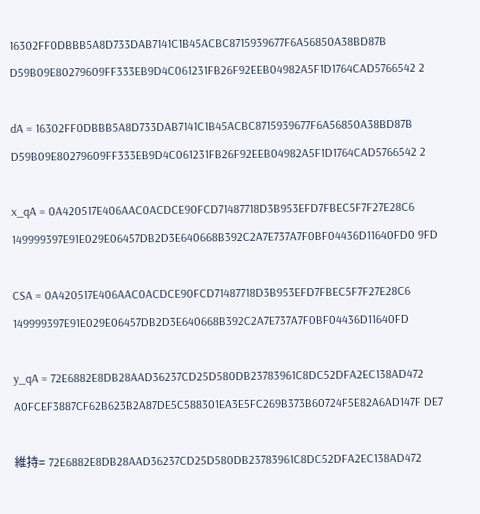16302FF0DBBB5A8D733DAB7141C1B45ACBC8715939677F6A56850A38BD87B D59B09E80279609FF333EB9D4C061231FB26F92EEB04982A5F1D1764CAD5766542 2

dA = 16302FF0DBBB5A8D733DAB7141C1B45ACBC8715939677F6A56850A38BD87B D59B09E80279609FF333EB9D4C061231FB26F92EEB04982A5F1D1764CAD5766542 2

x_qA = 0A420517E406AAC0ACDCE90FCD71487718D3B953EFD7FBEC5F7F27E28C6 149999397E91E029E06457DB2D3E640668B392C2A7E737A7F0BF04436D11640FD0 9FD

CSA = 0A420517E406AAC0ACDCE90FCD71487718D3B953EFD7FBEC5F7F27E28C6 149999397E91E029E06457DB2D3E640668B392C2A7E737A7F0BF04436D11640FD

y_qA = 72E6882E8DB28AAD36237CD25D580DB23783961C8DC52DFA2EC138AD472 A0FCEF3887CF62B623B2A87DE5C588301EA3E5FC269B373B60724F5E82A6AD147F DE7

維持= 72E6882E8DB28AAD36237CD25D580DB23783961C8DC52DFA2EC138AD472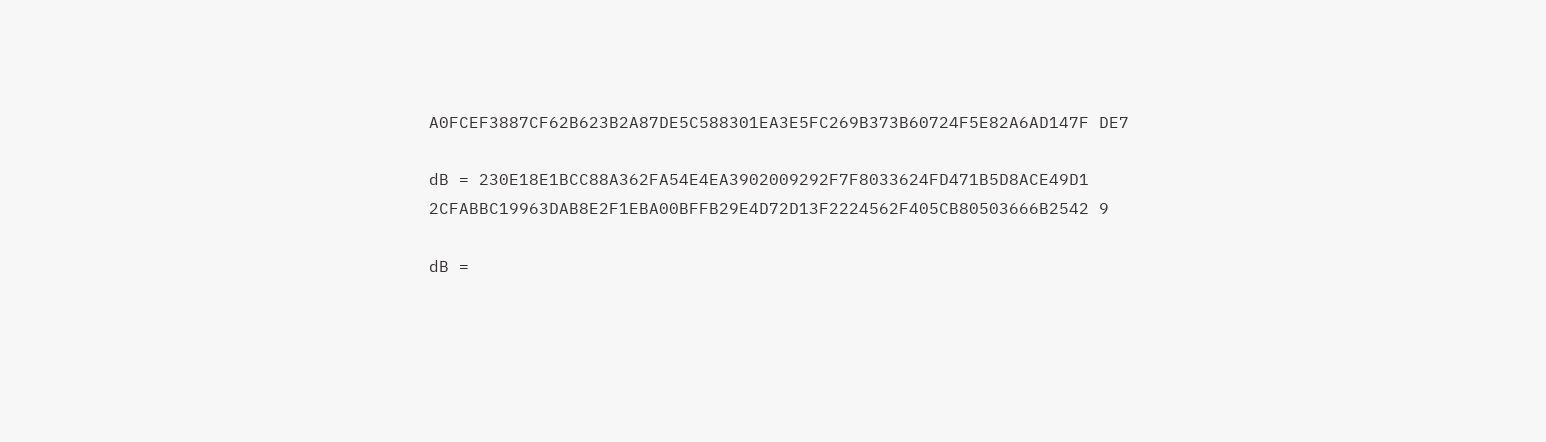A0FCEF3887CF62B623B2A87DE5C588301EA3E5FC269B373B60724F5E82A6AD147F DE7

dB = 230E18E1BCC88A362FA54E4EA3902009292F7F8033624FD471B5D8ACE49D1 2CFABBC19963DAB8E2F1EBA00BFFB29E4D72D13F2224562F405CB80503666B2542 9

dB =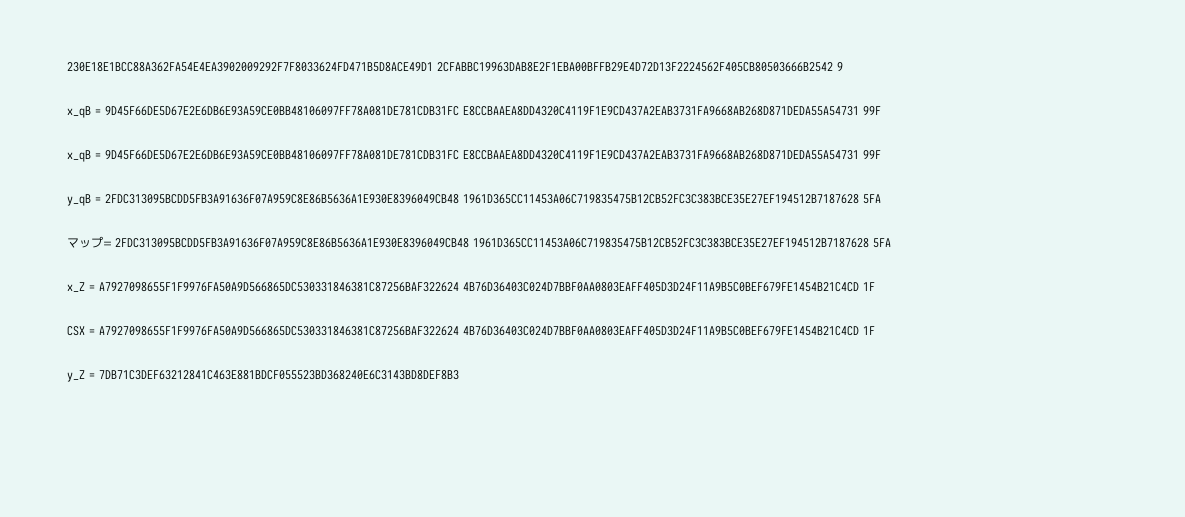230E18E1BCC88A362FA54E4EA3902009292F7F8033624FD471B5D8ACE49D1 2CFABBC19963DAB8E2F1EBA00BFFB29E4D72D13F2224562F405CB80503666B2542 9

x_qB = 9D45F66DE5D67E2E6DB6E93A59CE0BB48106097FF78A081DE781CDB31FC E8CCBAAEA8DD4320C4119F1E9CD437A2EAB3731FA9668AB268D871DEDA55A54731 99F

x_qB = 9D45F66DE5D67E2E6DB6E93A59CE0BB48106097FF78A081DE781CDB31FC E8CCBAAEA8DD4320C4119F1E9CD437A2EAB3731FA9668AB268D871DEDA55A54731 99F

y_qB = 2FDC313095BCDD5FB3A91636F07A959C8E86B5636A1E930E8396049CB48 1961D365CC11453A06C719835475B12CB52FC3C383BCE35E27EF194512B7187628 5FA

マップ= 2FDC313095BCDD5FB3A91636F07A959C8E86B5636A1E930E8396049CB48 1961D365CC11453A06C719835475B12CB52FC3C383BCE35E27EF194512B7187628 5FA

x_Z = A7927098655F1F9976FA50A9D566865DC530331846381C87256BAF322624 4B76D36403C024D7BBF0AA0803EAFF405D3D24F11A9B5C0BEF679FE1454B21C4CD 1F

CSX = A7927098655F1F9976FA50A9D566865DC530331846381C87256BAF322624 4B76D36403C024D7BBF0AA0803EAFF405D3D24F11A9B5C0BEF679FE1454B21C4CD 1F

y_Z = 7DB71C3DEF63212841C463E881BDCF055523BD368240E6C3143BD8DEF8B3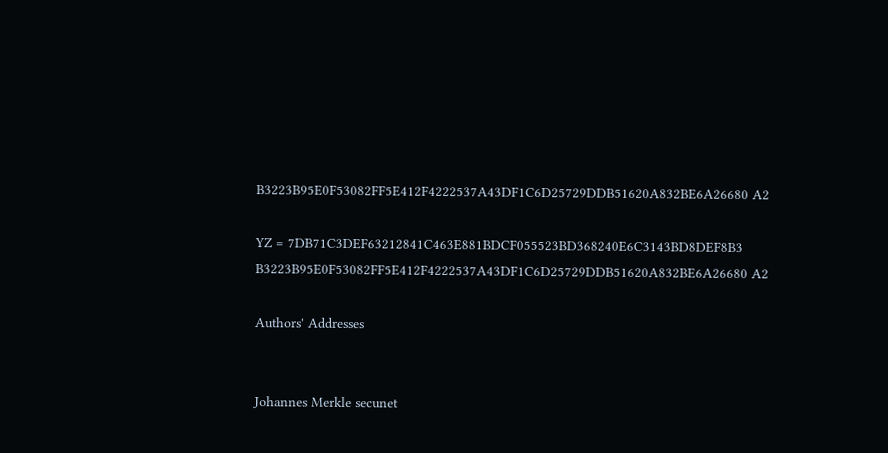B3223B95E0F53082FF5E412F4222537A43DF1C6D25729DDB51620A832BE6A26680 A2

YZ = 7DB71C3DEF63212841C463E881BDCF055523BD368240E6C3143BD8DEF8B3 B3223B95E0F53082FF5E412F4222537A43DF1C6D25729DDB51620A832BE6A26680 A2

Authors' Addresses


Johannes Merkle secunet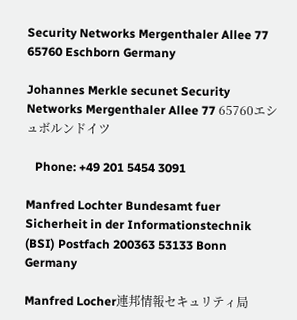Security Networks Mergenthaler Allee 77 65760 Eschborn Germany

Johannes Merkle secunet Security Networks Mergenthaler Allee 77 65760エシュボルンドイツ

   Phone: +49 201 5454 3091

Manfred Lochter Bundesamt fuer Sicherheit in der Informationstechnik (BSI) Postfach 200363 53133 Bonn Germany

Manfred Locher連邦情報セキュリティ局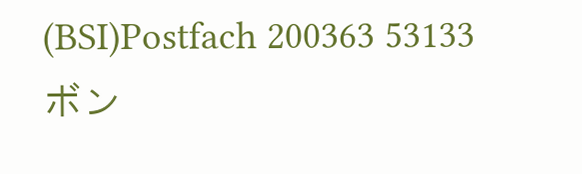(BSI)Postfach 200363 53133ボン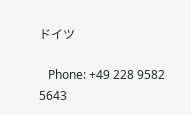ドイツ

   Phone: +49 228 9582 5643